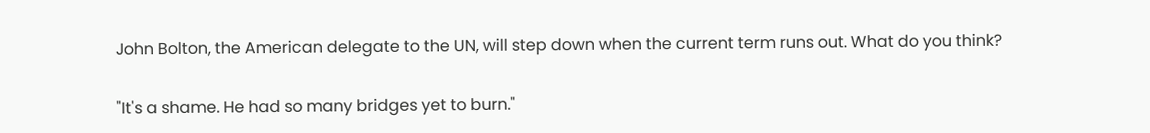John Bolton, the American delegate to the UN, will step down when the current term runs out. What do you think?

"It's a shame. He had so many bridges yet to burn."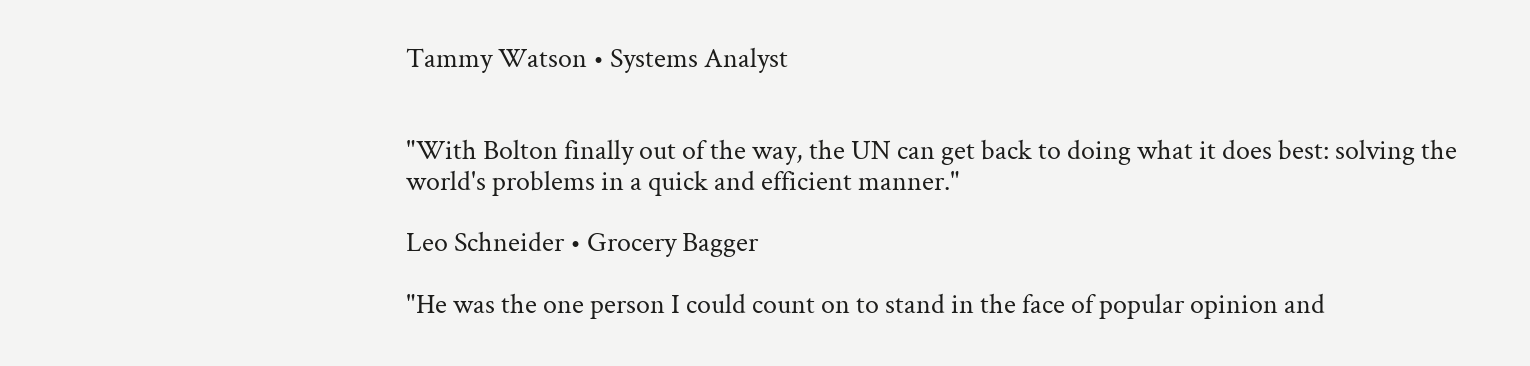Tammy Watson • Systems Analyst


"With Bolton finally out of the way, the UN can get back to doing what it does best: solving the world's problems in a quick and efficient manner."

Leo Schneider • Grocery Bagger

"He was the one person I could count on to stand in the face of popular opinion and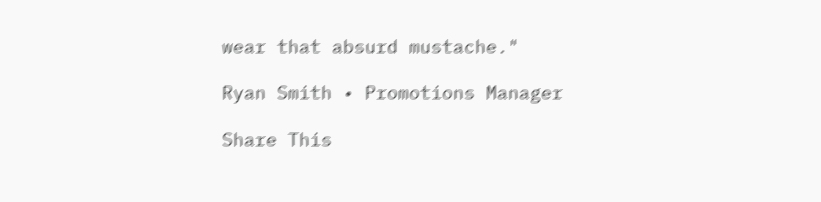wear that absurd mustache."

Ryan Smith • Promotions Manager

Share This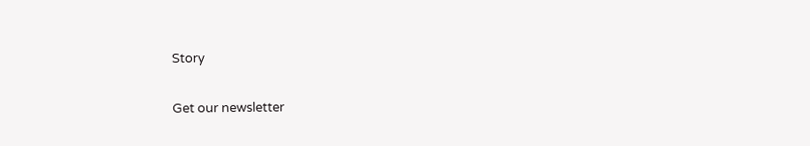Story

Get our newsletter